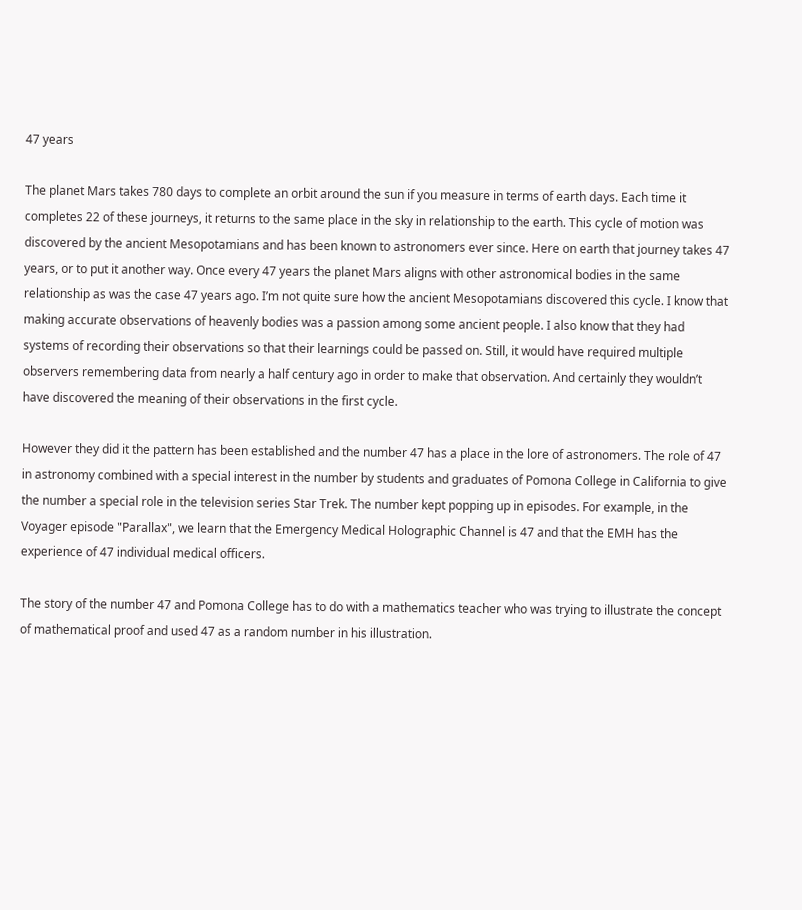47 years

The planet Mars takes 780 days to complete an orbit around the sun if you measure in terms of earth days. Each time it completes 22 of these journeys, it returns to the same place in the sky in relationship to the earth. This cycle of motion was discovered by the ancient Mesopotamians and has been known to astronomers ever since. Here on earth that journey takes 47 years, or to put it another way. Once every 47 years the planet Mars aligns with other astronomical bodies in the same relationship as was the case 47 years ago. I’m not quite sure how the ancient Mesopotamians discovered this cycle. I know that making accurate observations of heavenly bodies was a passion among some ancient people. I also know that they had systems of recording their observations so that their learnings could be passed on. Still, it would have required multiple observers remembering data from nearly a half century ago in order to make that observation. And certainly they wouldn’t have discovered the meaning of their observations in the first cycle.

However they did it the pattern has been established and the number 47 has a place in the lore of astronomers. The role of 47 in astronomy combined with a special interest in the number by students and graduates of Pomona College in California to give the number a special role in the television series Star Trek. The number kept popping up in episodes. For example, in the Voyager episode "Parallax", we learn that the Emergency Medical Holographic Channel is 47 and that the EMH has the experience of 47 individual medical officers.

The story of the number 47 and Pomona College has to do with a mathematics teacher who was trying to illustrate the concept of mathematical proof and used 47 as a random number in his illustration.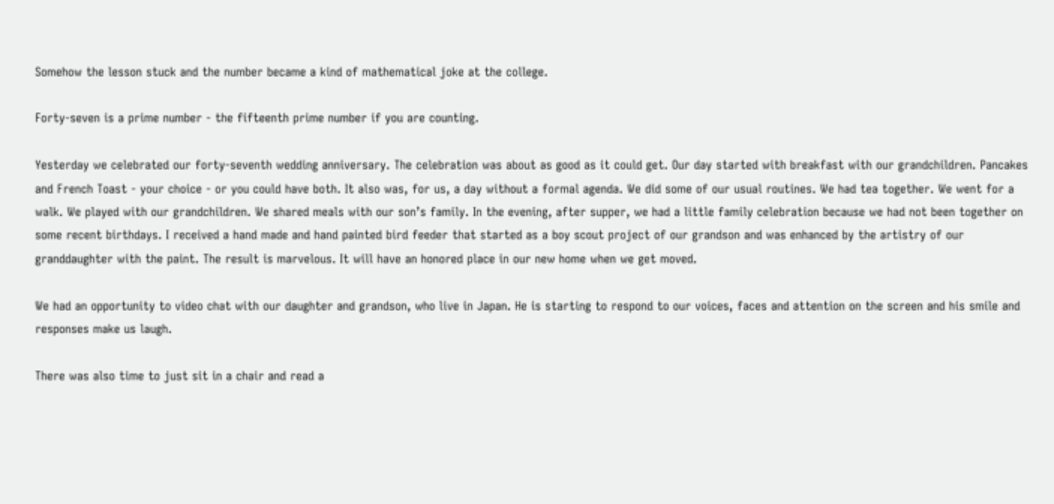Somehow the lesson stuck and the number became a kind of mathematical joke at the college.

Forty-seven is a prime number - the fifteenth prime number if you are counting.

Yesterday we celebrated our forty-seventh wedding anniversary. The celebration was about as good as it could get. Our day started with breakfast with our grandchildren. Pancakes and French Toast - your choice - or you could have both. It also was, for us, a day without a formal agenda. We did some of our usual routines. We had tea together. We went for a walk. We played with our grandchildren. We shared meals with our son’s family. In the evening, after supper, we had a little family celebration because we had not been together on some recent birthdays. I received a hand made and hand painted bird feeder that started as a boy scout project of our grandson and was enhanced by the artistry of our granddaughter with the paint. The result is marvelous. It will have an honored place in our new home when we get moved.

We had an opportunity to video chat with our daughter and grandson, who live in Japan. He is starting to respond to our voices, faces and attention on the screen and his smile and responses make us laugh.

There was also time to just sit in a chair and read a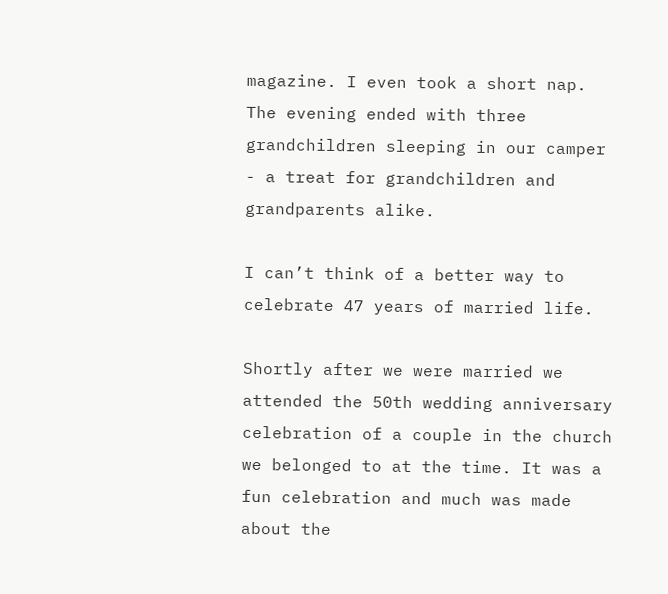magazine. I even took a short nap. The evening ended with three grandchildren sleeping in our camper - a treat for grandchildren and grandparents alike.

I can’t think of a better way to celebrate 47 years of married life.

Shortly after we were married we attended the 50th wedding anniversary celebration of a couple in the church we belonged to at the time. It was a fun celebration and much was made about the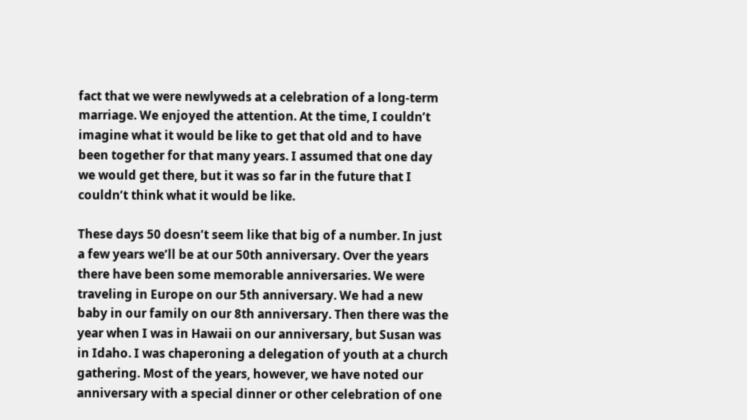fact that we were newlyweds at a celebration of a long-term marriage. We enjoyed the attention. At the time, I couldn’t imagine what it would be like to get that old and to have been together for that many years. I assumed that one day we would get there, but it was so far in the future that I couldn’t think what it would be like.

These days 50 doesn’t seem like that big of a number. In just a few years we’ll be at our 50th anniversary. Over the years there have been some memorable anniversaries. We were traveling in Europe on our 5th anniversary. We had a new baby in our family on our 8th anniversary. Then there was the year when I was in Hawaii on our anniversary, but Susan was in Idaho. I was chaperoning a delegation of youth at a church gathering. Most of the years, however, we have noted our anniversary with a special dinner or other celebration of one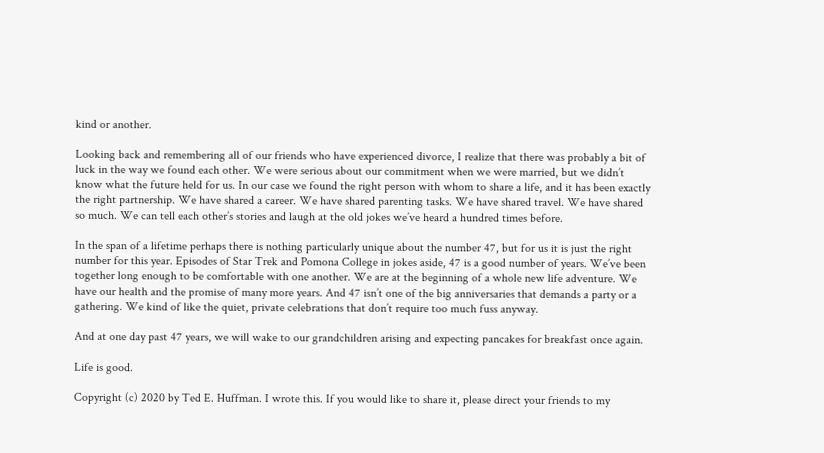kind or another.

Looking back and remembering all of our friends who have experienced divorce, I realize that there was probably a bit of luck in the way we found each other. We were serious about our commitment when we were married, but we didn’t know what the future held for us. In our case we found the right person with whom to share a life, and it has been exactly the right partnership. We have shared a career. We have shared parenting tasks. We have shared travel. We have shared so much. We can tell each other’s stories and laugh at the old jokes we’ve heard a hundred times before.

In the span of a lifetime perhaps there is nothing particularly unique about the number 47, but for us it is just the right number for this year. Episodes of Star Trek and Pomona College in jokes aside, 47 is a good number of years. We’ve been together long enough to be comfortable with one another. We are at the beginning of a whole new life adventure. We have our health and the promise of many more years. And 47 isn’t one of the big anniversaries that demands a party or a gathering. We kind of like the quiet, private celebrations that don’t require too much fuss anyway.

And at one day past 47 years, we will wake to our grandchildren arising and expecting pancakes for breakfast once again.

Life is good.

Copyright (c) 2020 by Ted E. Huffman. I wrote this. If you would like to share it, please direct your friends to my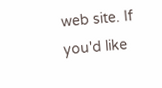web site. If you'd like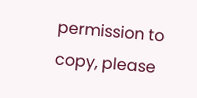permission to copy, please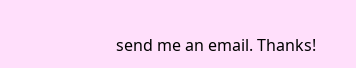send me an email. Thanks!